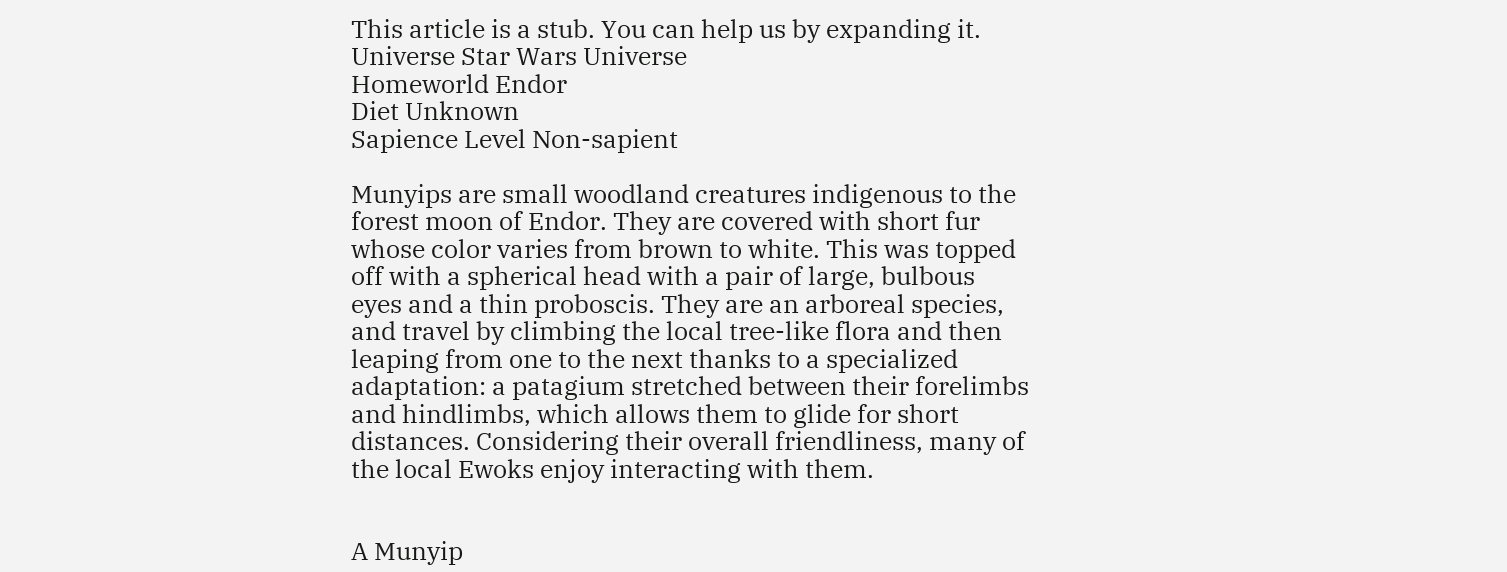This article is a stub. You can help us by expanding it.
Universe Star Wars Universe
Homeworld Endor
Diet Unknown
Sapience Level Non-sapient

Munyips are small woodland creatures indigenous to the forest moon of Endor. They are covered with short fur whose color varies from brown to white. This was topped off with a spherical head with a pair of large, bulbous eyes and a thin proboscis. They are an arboreal species, and travel by climbing the local tree-like flora and then leaping from one to the next thanks to a specialized adaptation: a patagium stretched between their forelimbs and hindlimbs, which allows them to glide for short distances. Considering their overall friendliness, many of the local Ewoks enjoy interacting with them.


A Munyip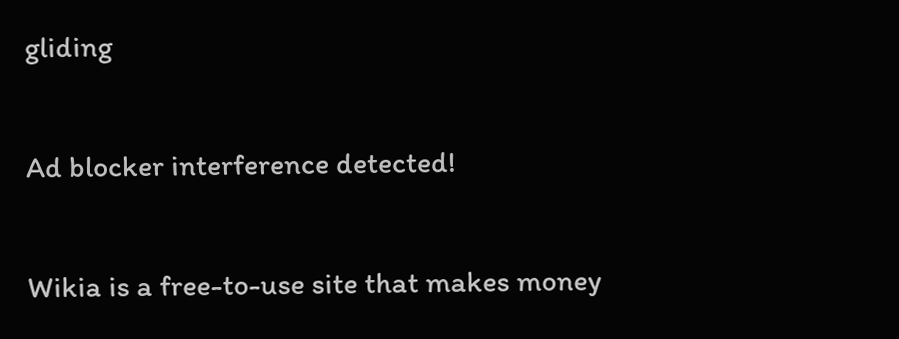gliding

Ad blocker interference detected!

Wikia is a free-to-use site that makes money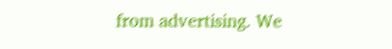from advertising. We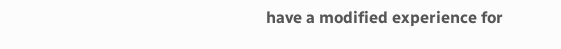have a modified experience for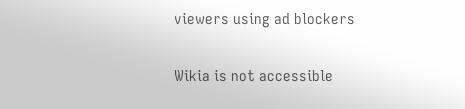viewers using ad blockers

Wikia is not accessible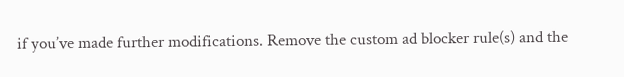if you’ve made further modifications. Remove the custom ad blocker rule(s) and the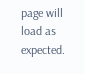page will load as expected.